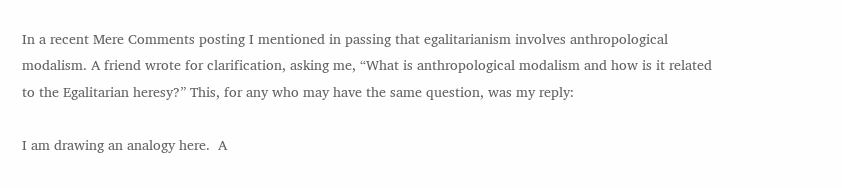In a recent Mere Comments posting I mentioned in passing that egalitarianism involves anthropological modalism. A friend wrote for clarification, asking me, “What is anthropological modalism and how is it related to the Egalitarian heresy?” This, for any who may have the same question, was my reply:

I am drawing an analogy here.  A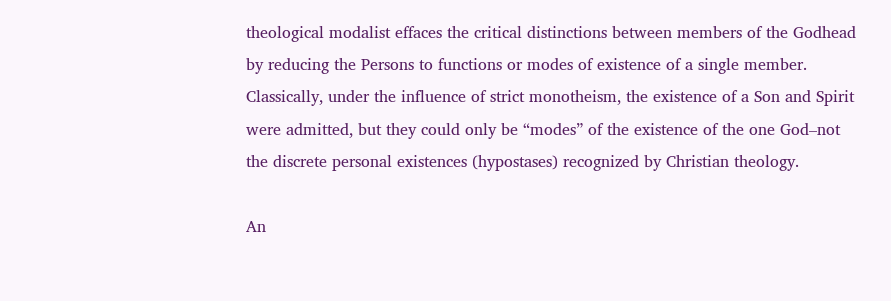theological modalist effaces the critical distinctions between members of the Godhead by reducing the Persons to functions or modes of existence of a single member.  Classically, under the influence of strict monotheism, the existence of a Son and Spirit were admitted, but they could only be “modes” of the existence of the one God–not the discrete personal existences (hypostases) recognized by Christian theology.

An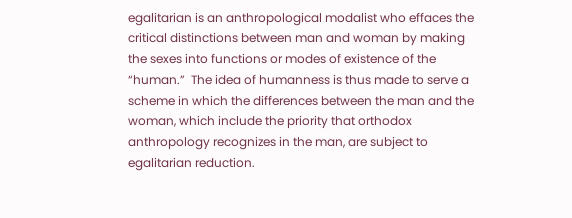egalitarian is an anthropological modalist who effaces the critical distinctions between man and woman by making the sexes into functions or modes of existence of the “human.”  The idea of humanness is thus made to serve a scheme in which the differences between the man and the woman, which include the priority that orthodox anthropology recognizes in the man, are subject to egalitarian reduction.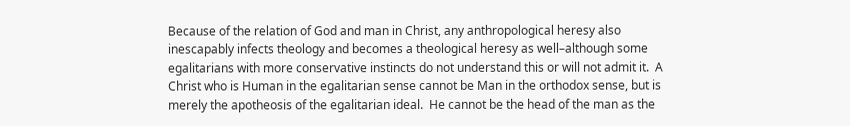Because of the relation of God and man in Christ, any anthropological heresy also inescapably infects theology and becomes a theological heresy as well–although some egalitarians with more conservative instincts do not understand this or will not admit it.  A Christ who is Human in the egalitarian sense cannot be Man in the orthodox sense, but is merely the apotheosis of the egalitarian ideal.  He cannot be the head of the man as the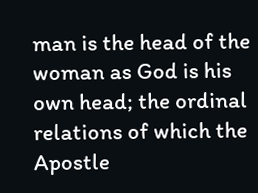man is the head of the woman as God is his own head; the ordinal relations of which the Apostle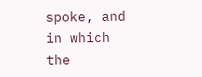spoke, and in which the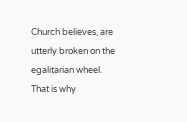Church believes, are utterly broken on the egalitarian wheel.  That is why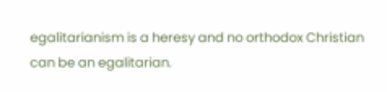egalitarianism is a heresy and no orthodox Christian can be an egalitarian.